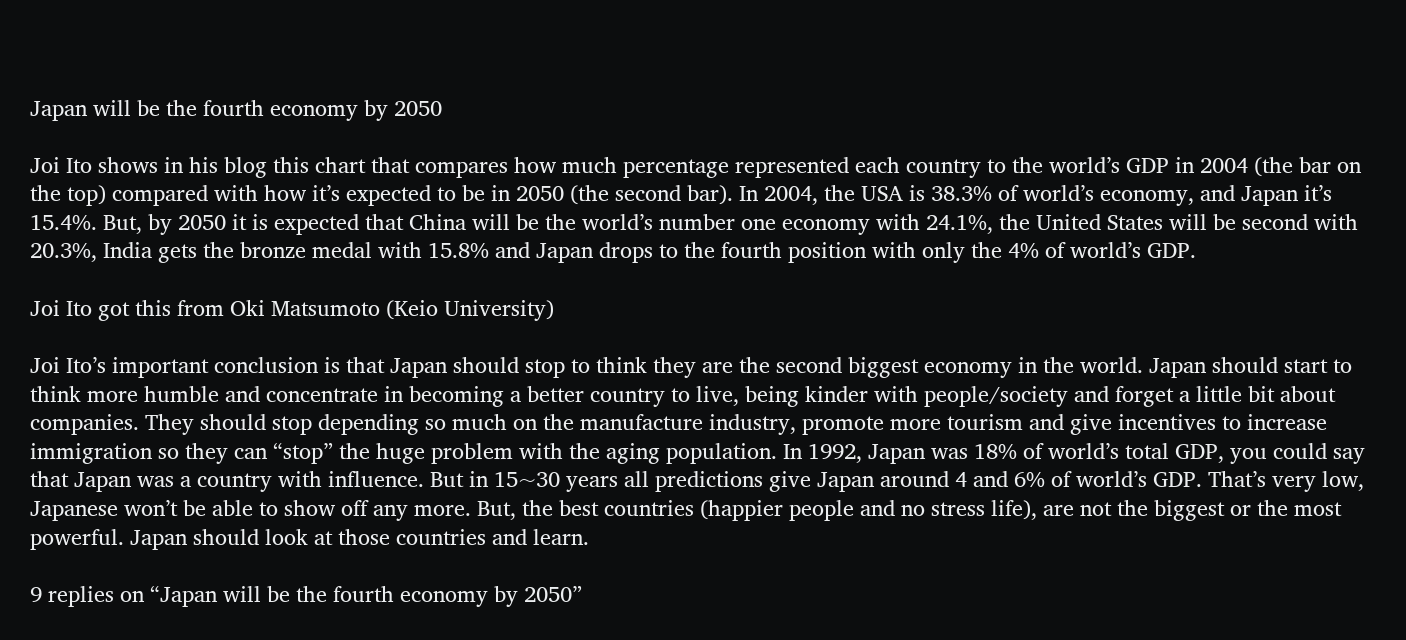Japan will be the fourth economy by 2050

Joi Ito shows in his blog this chart that compares how much percentage represented each country to the world’s GDP in 2004 (the bar on the top) compared with how it’s expected to be in 2050 (the second bar). In 2004, the USA is 38.3% of world’s economy, and Japan it’s 15.4%. But, by 2050 it is expected that China will be the world’s number one economy with 24.1%, the United States will be second with 20.3%, India gets the bronze medal with 15.8% and Japan drops to the fourth position with only the 4% of world’s GDP.

Joi Ito got this from Oki Matsumoto (Keio University)

Joi Ito’s important conclusion is that Japan should stop to think they are the second biggest economy in the world. Japan should start to think more humble and concentrate in becoming a better country to live, being kinder with people/society and forget a little bit about companies. They should stop depending so much on the manufacture industry, promote more tourism and give incentives to increase immigration so they can “stop” the huge problem with the aging population. In 1992, Japan was 18% of world’s total GDP, you could say that Japan was a country with influence. But in 15~30 years all predictions give Japan around 4 and 6% of world’s GDP. That’s very low, Japanese won’t be able to show off any more. But, the best countries (happier people and no stress life), are not the biggest or the most powerful. Japan should look at those countries and learn.

9 replies on “Japan will be the fourth economy by 2050”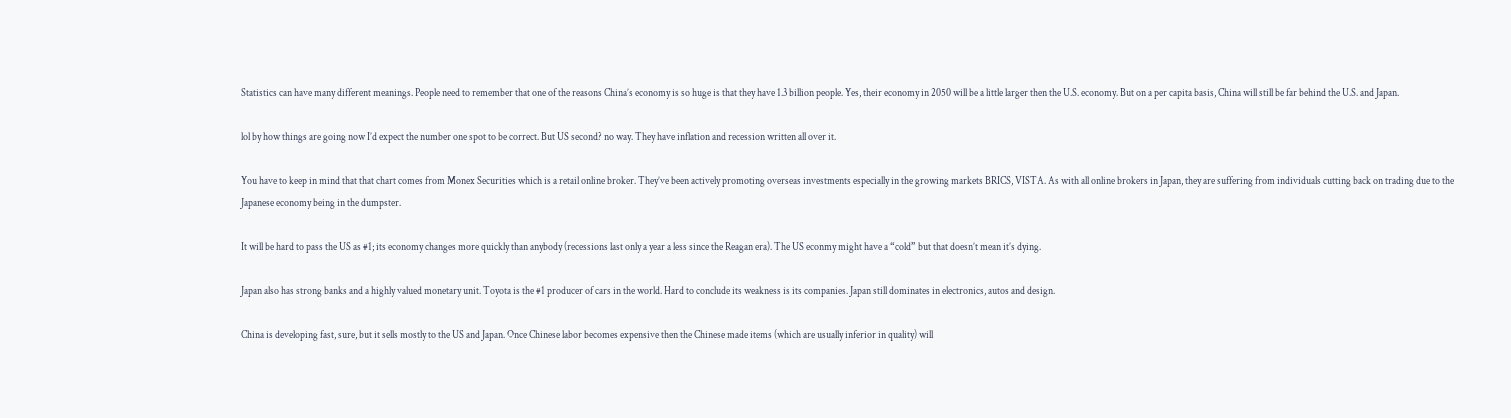Statistics can have many different meanings. People need to remember that one of the reasons China’s economy is so huge is that they have 1.3 billion people. Yes, their economy in 2050 will be a little larger then the U.S. economy. But on a per capita basis, China will still be far behind the U.S. and Japan.

lol by how things are going now I’d expect the number one spot to be correct. But US second? no way. They have inflation and recession written all over it.

You have to keep in mind that that chart comes from Monex Securities which is a retail online broker. They’ve been actively promoting overseas investments especially in the growing markets BRICS, VISTA. As with all online brokers in Japan, they are suffering from individuals cutting back on trading due to the Japanese economy being in the dumpster.

It will be hard to pass the US as #1; its economy changes more quickly than anybody (recessions last only a year a less since the Reagan era). The US econmy might have a “cold” but that doesn’t mean it’s dying.

Japan also has strong banks and a highly valued monetary unit. Toyota is the #1 producer of cars in the world. Hard to conclude its weakness is its companies. Japan still dominates in electronics, autos and design.

China is developing fast, sure, but it sells mostly to the US and Japan. Once Chinese labor becomes expensive then the Chinese made items (which are usually inferior in quality) will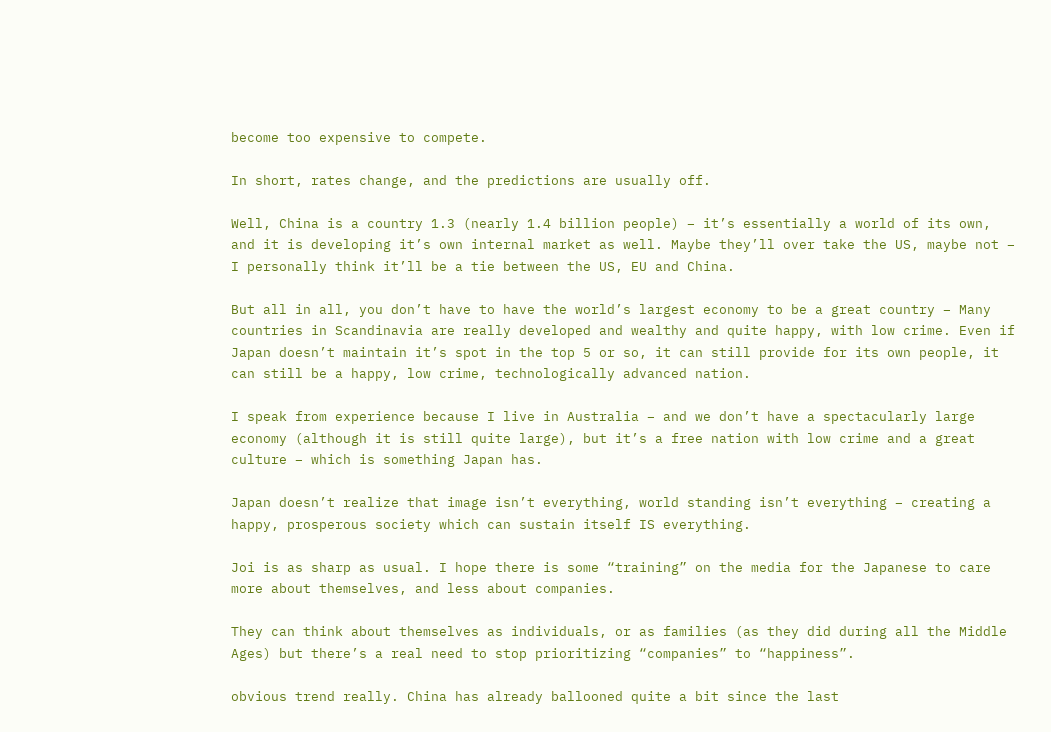become too expensive to compete.

In short, rates change, and the predictions are usually off.

Well, China is a country 1.3 (nearly 1.4 billion people) – it’s essentially a world of its own, and it is developing it’s own internal market as well. Maybe they’ll over take the US, maybe not – I personally think it’ll be a tie between the US, EU and China.

But all in all, you don’t have to have the world’s largest economy to be a great country – Many countries in Scandinavia are really developed and wealthy and quite happy, with low crime. Even if Japan doesn’t maintain it’s spot in the top 5 or so, it can still provide for its own people, it can still be a happy, low crime, technologically advanced nation.

I speak from experience because I live in Australia – and we don’t have a spectacularly large economy (although it is still quite large), but it’s a free nation with low crime and a great culture – which is something Japan has.

Japan doesn’t realize that image isn’t everything, world standing isn’t everything – creating a happy, prosperous society which can sustain itself IS everything.

Joi is as sharp as usual. I hope there is some “training” on the media for the Japanese to care more about themselves, and less about companies.

They can think about themselves as individuals, or as families (as they did during all the Middle Ages) but there’s a real need to stop prioritizing “companies” to “happiness”.

obvious trend really. China has already ballooned quite a bit since the last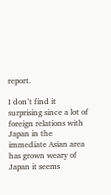report.

I don’t find it surprising since a lot of foreign relations with Japan in the immediate Asian area has grown weary of Japan it seems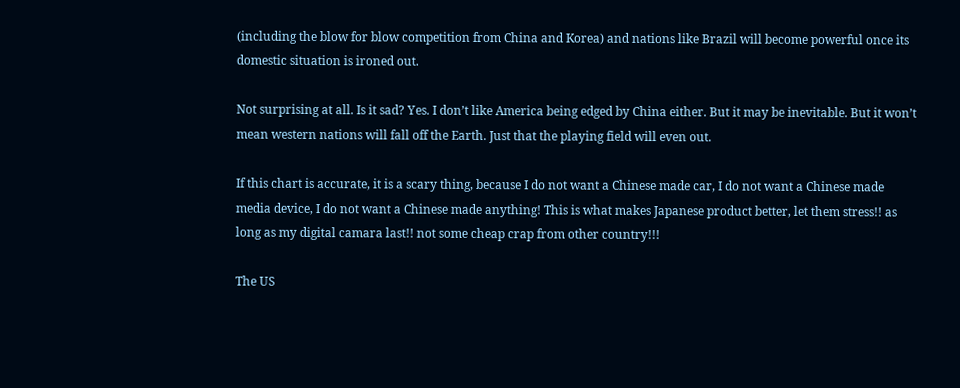(including the blow for blow competition from China and Korea) and nations like Brazil will become powerful once its domestic situation is ironed out.

Not surprising at all. Is it sad? Yes. I don’t like America being edged by China either. But it may be inevitable. But it won’t mean western nations will fall off the Earth. Just that the playing field will even out.

If this chart is accurate, it is a scary thing, because I do not want a Chinese made car, I do not want a Chinese made media device, I do not want a Chinese made anything! This is what makes Japanese product better, let them stress!! as long as my digital camara last!! not some cheap crap from other country!!!

The US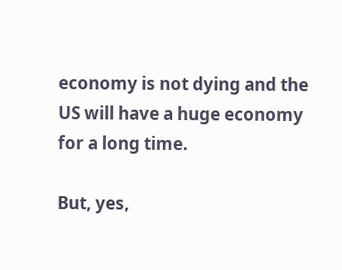economy is not dying and the US will have a huge economy for a long time.

But, yes,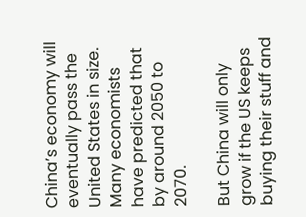China’s economy will eventually pass the United States in size. Many economists have predicted that by around 2050 to 2070.

But China will only grow if the US keeps buying their stuff and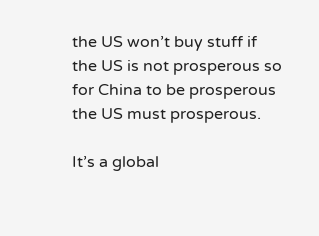the US won’t buy stuff if the US is not prosperous so for China to be prosperous the US must prosperous.

It’s a global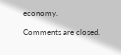economy.

Comments are closed.